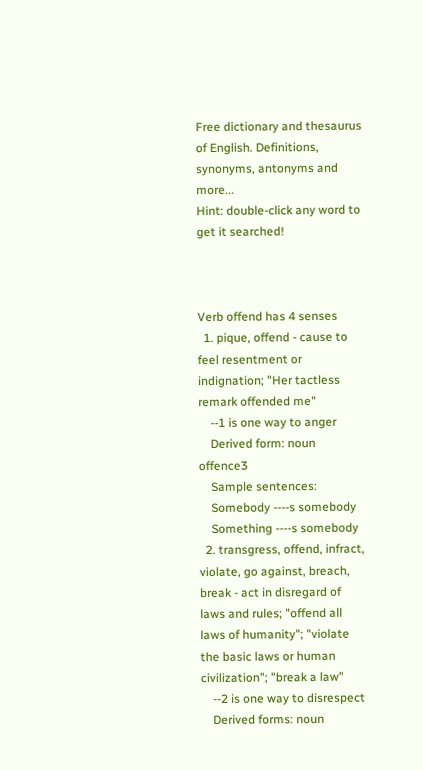Free dictionary and thesaurus of English. Definitions, synonyms, antonyms and more...
Hint: double-click any word to get it searched!



Verb offend has 4 senses
  1. pique, offend - cause to feel resentment or indignation; "Her tactless remark offended me"
    --1 is one way to anger
    Derived form: noun offence3
    Sample sentences:
    Somebody ----s somebody
    Something ----s somebody
  2. transgress, offend, infract, violate, go against, breach, break - act in disregard of laws and rules; "offend all laws of humanity"; "violate the basic laws or human civilization"; "break a law"
    --2 is one way to disrespect
    Derived forms: noun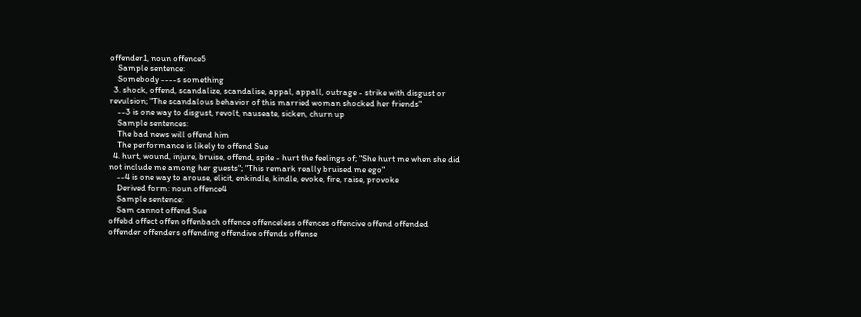offender1, noun offence5
    Sample sentence:
    Somebody ----s something
  3. shock, offend, scandalize, scandalise, appal, appall, outrage - strike with disgust or revulsion; "The scandalous behavior of this married woman shocked her friends"
    --3 is one way to disgust, revolt, nauseate, sicken, churn up
    Sample sentences:
    The bad news will offend him
    The performance is likely to offend Sue
  4. hurt, wound, injure, bruise, offend, spite - hurt the feelings of; "She hurt me when she did not include me among her guests"; "This remark really bruised me ego"
    --4 is one way to arouse, elicit, enkindle, kindle, evoke, fire, raise, provoke
    Derived form: noun offence4
    Sample sentence:
    Sam cannot offend Sue
offebd offect offen offenbach offence offenceless offences offencive offend offended offender offenders offending offendive offends offense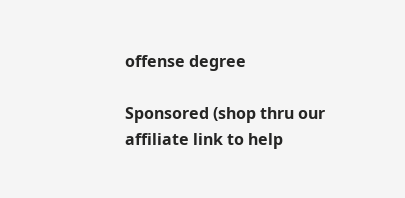offense degree

Sponsored (shop thru our affiliate link to help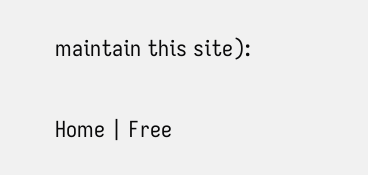maintain this site):

Home | Free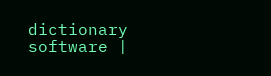dictionary software |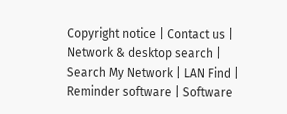Copyright notice | Contact us | Network & desktop search | Search My Network | LAN Find | Reminder software | Software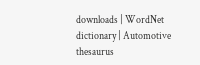downloads | WordNet dictionary | Automotive thesaurus